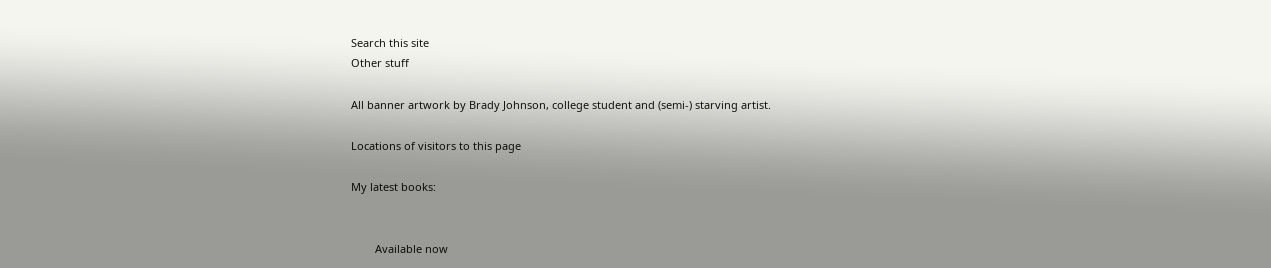Search this site
Other stuff

All banner artwork by Brady Johnson, college student and (semi-) starving artist.

Locations of visitors to this page

My latest books:


        Available now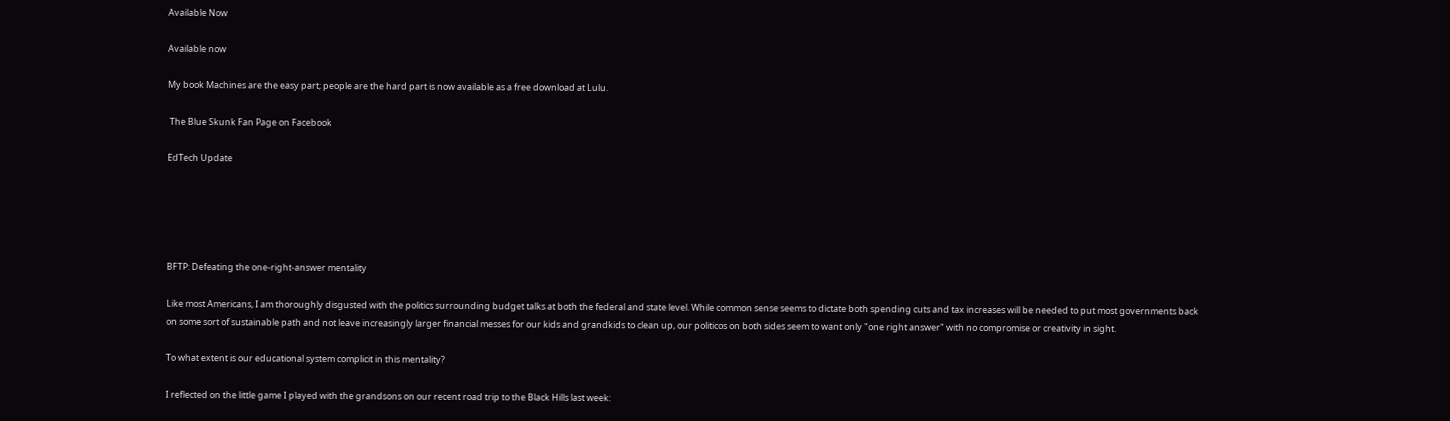Available Now

Available now

My book Machines are the easy part; people are the hard part is now available as a free download at Lulu.

 The Blue Skunk Fan Page on Facebook

EdTech Update





BFTP: Defeating the one-right-answer mentality

Like most Americans, I am thoroughly disgusted with the politics surrounding budget talks at both the federal and state level. While common sense seems to dictate both spending cuts and tax increases will be needed to put most governments back on some sort of sustainable path and not leave increasingly larger financial messes for our kids and grandkids to clean up, our politicos on both sides seem to want only "one right answer" with no compromise or creativity in sight.

To what extent is our educational system complicit in this mentality?

I reflected on the little game I played with the grandsons on our recent road trip to the Black Hills last week: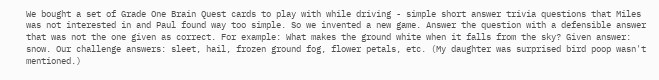We bought a set of Grade One Brain Quest cards to play with while driving - simple short answer trivia questions that Miles was not interested in and Paul found way too simple. So we invented a new game. Answer the question with a defensible answer that was not the one given as correct. For example: What makes the ground white when it falls from the sky? Given answer: snow. Our challenge answers: sleet, hail, frozen ground fog, flower petals, etc. (My daughter was surprised bird poop wasn't mentioned.)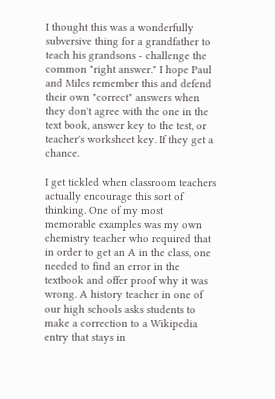I thought this was a wonderfully subversive thing for a grandfather to teach his grandsons - challenge the common "right answer." I hope Paul and Miles remember this and defend their own "correct" answers when they don't agree with the one in the text book, answer key to the test, or teacher's worksheet key. If they get a chance.

I get tickled when classroom teachers actually encourage this sort of thinking. One of my most memorable examples was my own chemistry teacher who required that in order to get an A in the class, one needed to find an error in the textbook and offer proof why it was wrong. A history teacher in one of our high schools asks students to make a correction to a Wikipedia entry that stays in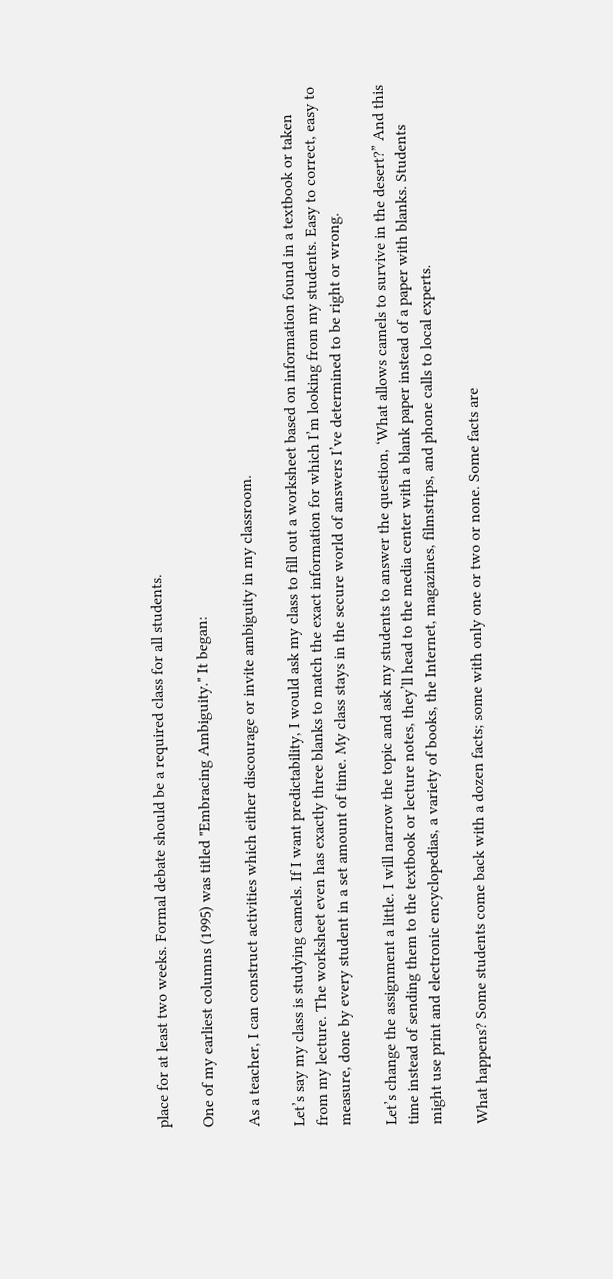place for at least two weeks. Formal debate should be a required class for all students.

One of my earliest columns (1995) was titled "Embracing Ambiguity." It began:

As a teacher, I can construct activities which either discourage or invite ambiguity in my classroom.

Let’s say my class is studying camels. If I want predictability, I would ask my class to fill out a worksheet based on information found in a textbook or taken from my lecture. The worksheet even has exactly three blanks to match the exact information for which I’m looking from my students. Easy to correct, easy to measure, done by every student in a set amount of time. My class stays in the secure world of answers I’ve determined to be right or wrong.

Let’s change the assignment a little. I will narrow the topic and ask my students to answer the question, ‘What allows camels to survive in the desert?” And this time instead of sending them to the textbook or lecture notes, they’ll head to the media center with a blank paper instead of a paper with blanks. Students might use print and electronic encyclopedias, a variety of books, the Internet, magazines, filmstrips, and phone calls to local experts.

What happens? Some students come back with a dozen facts; some with only one or two or none. Some facts are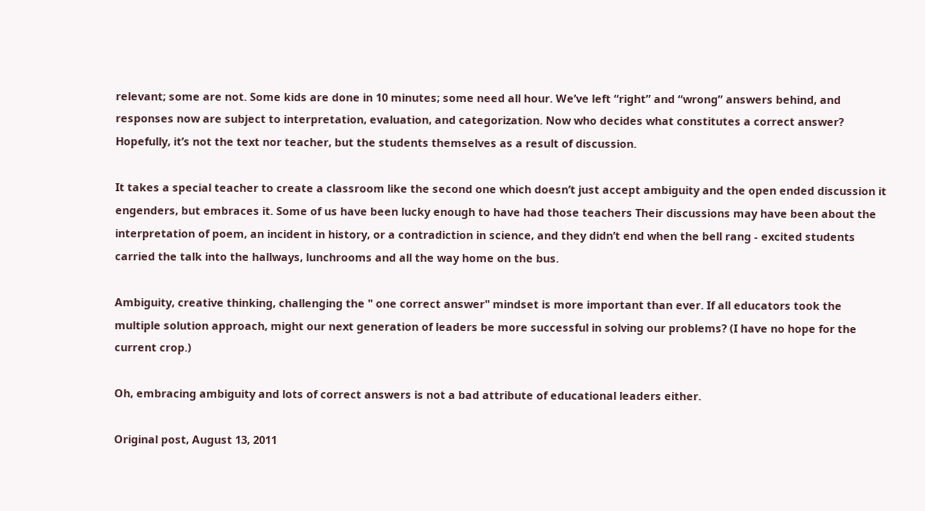relevant; some are not. Some kids are done in 10 minutes; some need all hour. We’ve left “right” and “wrong” answers behind, and responses now are subject to interpretation, evaluation, and categorization. Now who decides what constitutes a correct answer? Hopefully, it’s not the text nor teacher, but the students themselves as a result of discussion.

It takes a special teacher to create a classroom like the second one which doesn’t just accept ambiguity and the open ended discussion it engenders, but embraces it. Some of us have been lucky enough to have had those teachers Their discussions may have been about the interpretation of poem, an incident in history, or a contradiction in science, and they didn’t end when the bell rang - excited students carried the talk into the hallways, lunchrooms and all the way home on the bus.

Ambiguity, creative thinking, challenging the " one correct answer" mindset is more important than ever. If all educators took the multiple solution approach, might our next generation of leaders be more successful in solving our problems? (I have no hope for the current crop.)

Oh, embracing ambiguity and lots of correct answers is not a bad attribute of educational leaders either.

Original post, August 13, 2011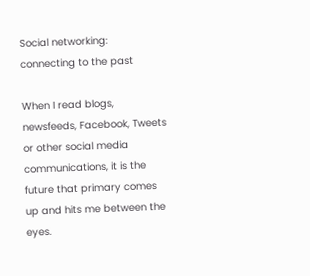Social networking: connecting to the past

When I read blogs, newsfeeds, Facebook, Tweets or other social media communications, it is the future that primary comes up and hits me between the eyes.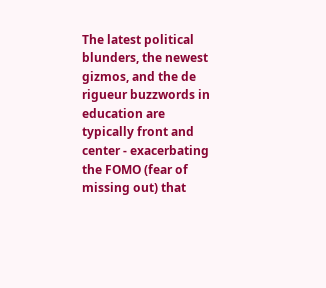The latest political blunders, the newest gizmos, and the de rigueur buzzwords in education are typically front and center - exacerbating the FOMO (fear of missing out) that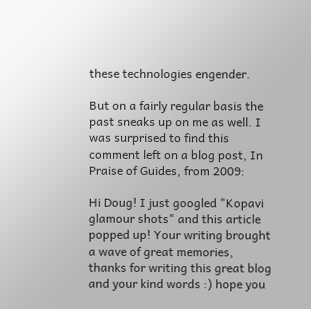these technologies engender.

But on a fairly regular basis the past sneaks up on me as well. I was surprised to find this comment left on a blog post, In Praise of Guides, from 2009:

Hi Doug! I just googled "Kopavi glamour shots" and this article popped up! Your writing brought a wave of great memories, thanks for writing this great blog and your kind words :) hope you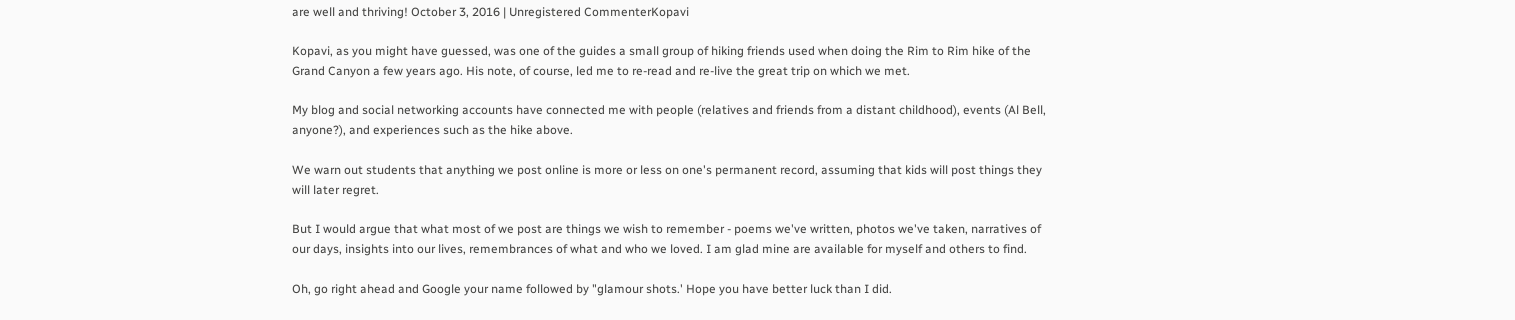are well and thriving! October 3, 2016 | Unregistered CommenterKopavi

Kopavi, as you might have guessed, was one of the guides a small group of hiking friends used when doing the Rim to Rim hike of the Grand Canyon a few years ago. His note, of course, led me to re-read and re-live the great trip on which we met.

My blog and social networking accounts have connected me with people (relatives and friends from a distant childhood), events (Al Bell, anyone?), and experiences such as the hike above.

We warn out students that anything we post online is more or less on one's permanent record, assuming that kids will post things they will later regret.

But I would argue that what most of we post are things we wish to remember - poems we've written, photos we've taken, narratives of our days, insights into our lives, remembrances of what and who we loved. I am glad mine are available for myself and others to find.

Oh, go right ahead and Google your name followed by "glamour shots.' Hope you have better luck than I did.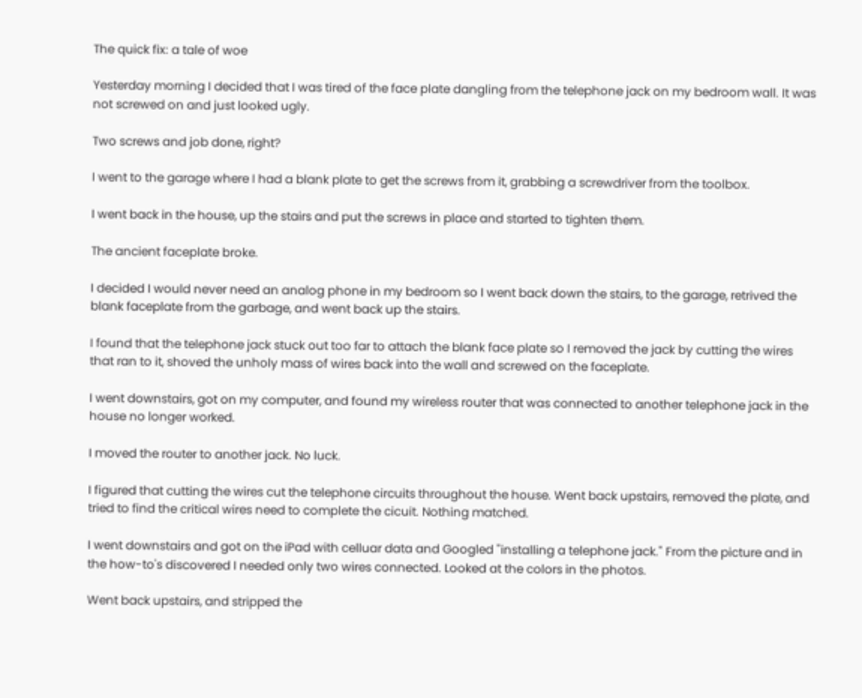The quick fix: a tale of woe

Yesterday morning I decided that I was tired of the face plate dangling from the telephone jack on my bedroom wall. It was not screwed on and just looked ugly.

Two screws and job done, right?

I went to the garage where I had a blank plate to get the screws from it, grabbing a screwdriver from the toolbox.

I went back in the house, up the stairs and put the screws in place and started to tighten them.

The ancient faceplate broke.

I decided I would never need an analog phone in my bedroom so I went back down the stairs, to the garage, retrived the blank faceplate from the garbage, and went back up the stairs.

I found that the telephone jack stuck out too far to attach the blank face plate so I removed the jack by cutting the wires that ran to it, shoved the unholy mass of wires back into the wall and screwed on the faceplate.

I went downstairs, got on my computer, and found my wireless router that was connected to another telephone jack in the house no longer worked.

I moved the router to another jack. No luck.

I figured that cutting the wires cut the telephone circuits throughout the house. Went back upstairs, removed the plate, and tried to find the critical wires need to complete the cicuit. Nothing matched.

I went downstairs and got on the iPad with celluar data and Googled "installing a telephone jack." From the picture and in the how-to's discovered I needed only two wires connected. Looked at the colors in the photos.

Went back upstairs, and stripped the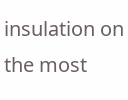insulation on the most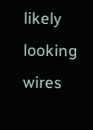likely looking wires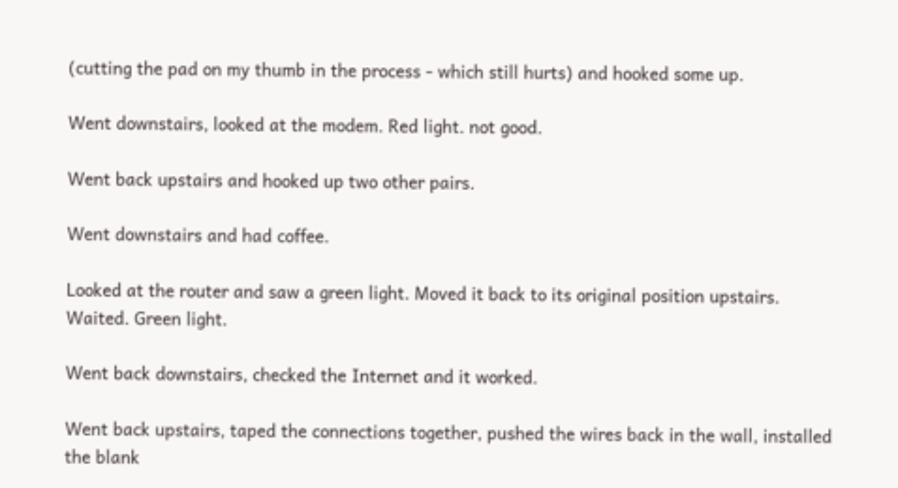(cutting the pad on my thumb in the process - which still hurts) and hooked some up.

Went downstairs, looked at the modem. Red light. not good.

Went back upstairs and hooked up two other pairs.

Went downstairs and had coffee.

Looked at the router and saw a green light. Moved it back to its original position upstairs. Waited. Green light.

Went back downstairs, checked the Internet and it worked.

Went back upstairs, taped the connections together, pushed the wires back in the wall, installed the blank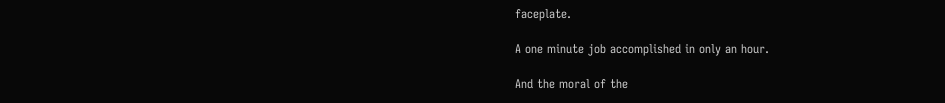faceplate.

A one minute job accomplished in only an hour.

And the moral of the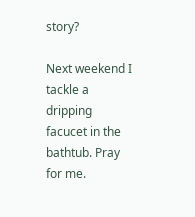story?

Next weekend I tackle a dripping facucet in the bathtub. Pray for me.